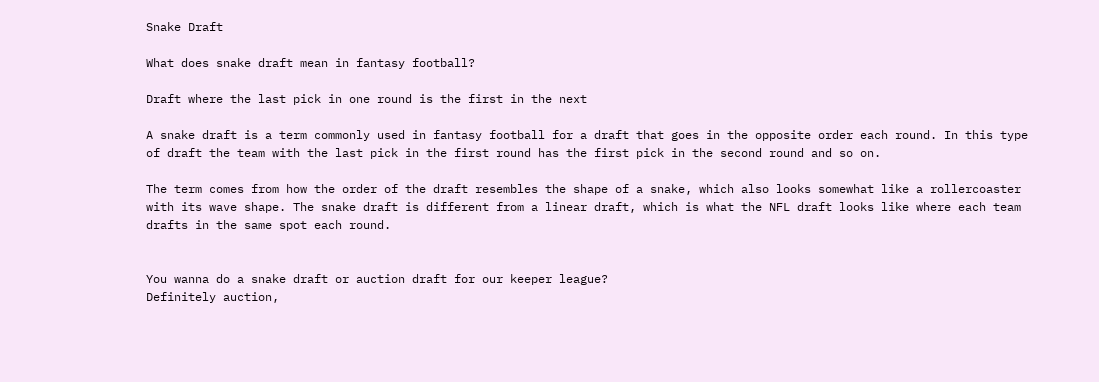Snake Draft

What does snake draft mean in fantasy football?

Draft where the last pick in one round is the first in the next

A snake draft is a term commonly used in fantasy football for a draft that goes in the opposite order each round. In this type of draft the team with the last pick in the first round has the first pick in the second round and so on.

The term comes from how the order of the draft resembles the shape of a snake, which also looks somewhat like a rollercoaster with its wave shape. The snake draft is different from a linear draft, which is what the NFL draft looks like where each team drafts in the same spot each round.


You wanna do a snake draft or auction draft for our keeper league?
Definitely auction,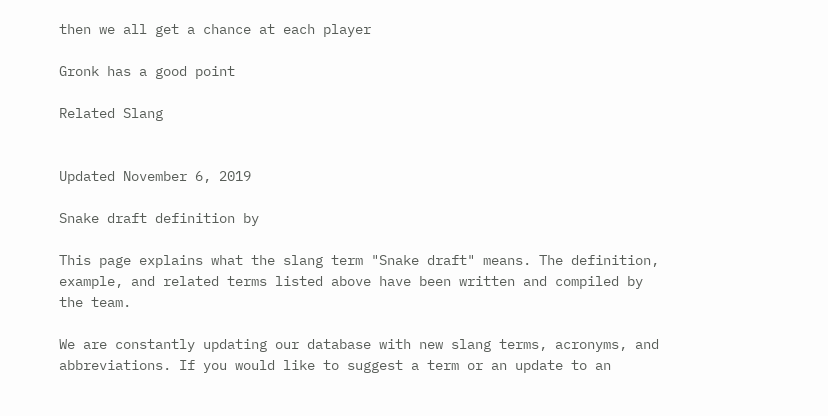then we all get a chance at each player

Gronk has a good point

Related Slang


Updated November 6, 2019

Snake draft definition by

This page explains what the slang term "Snake draft" means. The definition, example, and related terms listed above have been written and compiled by the team.

We are constantly updating our database with new slang terms, acronyms, and abbreviations. If you would like to suggest a term or an update to an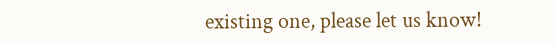existing one, please let us know!